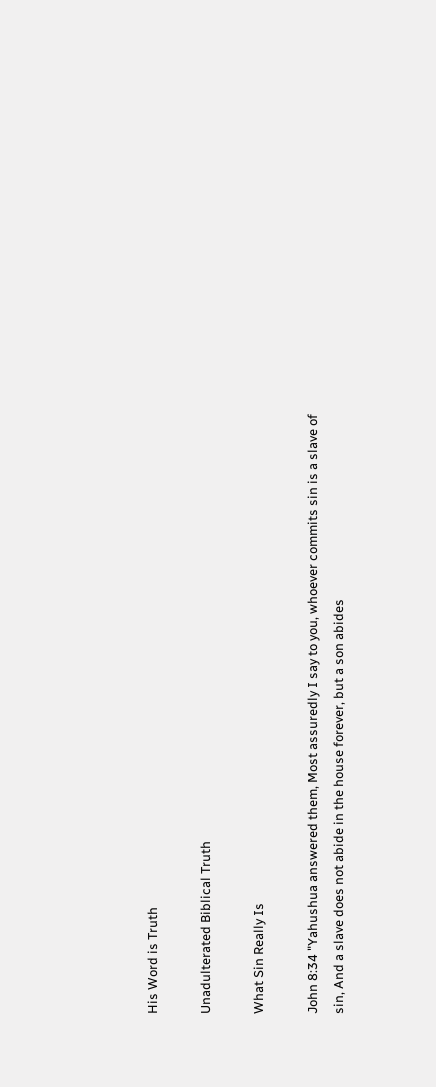His Word is Truth

Unadulterated Biblical Truth

What Sin Really Is

John 8:34 "Yahushua answered them, Most assuredly I say to you, whoever commits sin is a slave of sin, And a slave does not abide in the house forever, but a son abides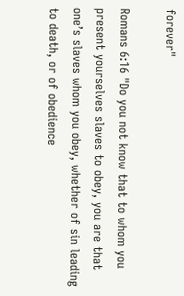forever"

Romans 6:16 "Do you not know that to whom you present yourselves slaves to obey, you are that one’s slaves whom you obey, whether of sin leading to death, or of obedience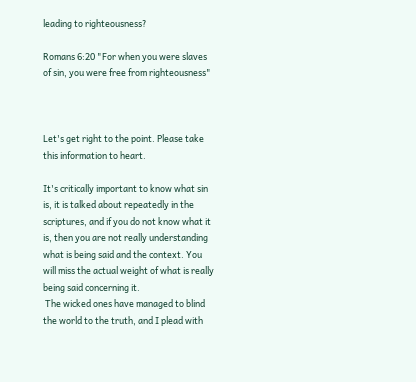leading to righteousness?

Romans 6:20 "For when you were slaves of sin, you were free from righteousness"



Let's get right to the point. Please take this information to heart.

It's critically important to know what sin is, it is talked about repeatedly in the scriptures, and if you do not know what it is, then you are not really understanding what is being said and the context. You will miss the actual weight of what is really being said concerning it.
 The wicked ones have managed to blind the world to the truth, and I plead with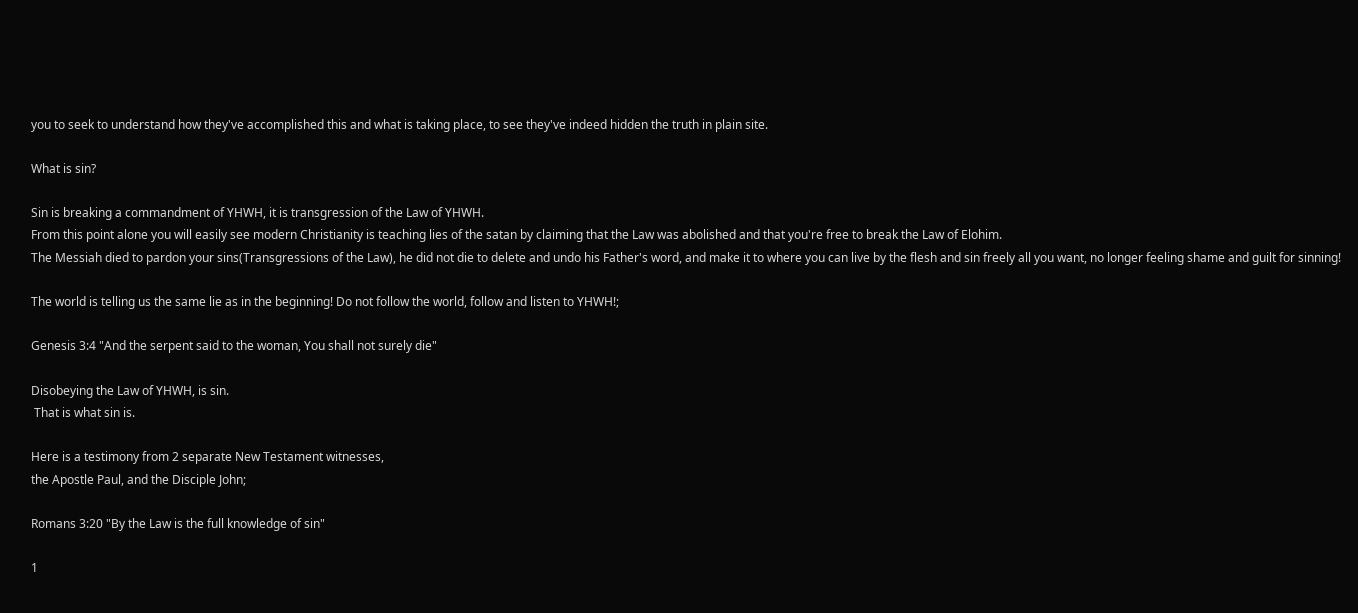you to seek to understand how they've accomplished this and what is taking place, to see they've indeed hidden the truth in plain site.

What is sin?

Sin is breaking a commandment of YHWH, it is transgression of the Law of YHWH.
From this point alone you will easily see modern Christianity is teaching lies of the satan by claiming that the Law was abolished and that you're free to break the Law of Elohim.
The Messiah died to pardon your sins(Transgressions of the Law), he did not die to delete and undo his Father's word, and make it to where you can live by the flesh and sin freely all you want, no longer feeling shame and guilt for sinning!

The world is telling us the same lie as in the beginning! Do not follow the world, follow and listen to YHWH!;

Genesis 3:4 "And the serpent said to the woman, You shall not surely die"

Disobeying the Law of YHWH, is sin.
 That is what sin is.

Here is a testimony from 2 separate New Testament witnesses,
the Apostle Paul, and the Disciple John;

Romans 3:20 "By the Law is the full knowledge of sin"

1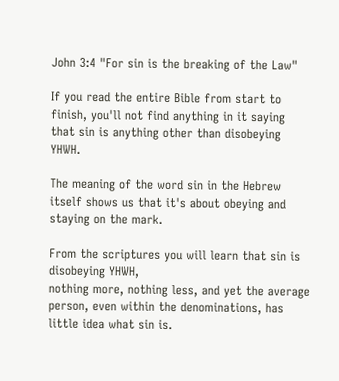John 3:4 "For sin is the breaking of the Law"

If you read the entire Bible from start to finish, you'll not find anything in it saying that sin is anything other than disobeying YHWH.

The meaning of the word sin in the Hebrew itself shows us that it's about obeying and staying on the mark.

From the scriptures you will learn that sin is disobeying YHWH,
nothing more, nothing less, and yet the average person, even within the denominations, has little idea what sin is.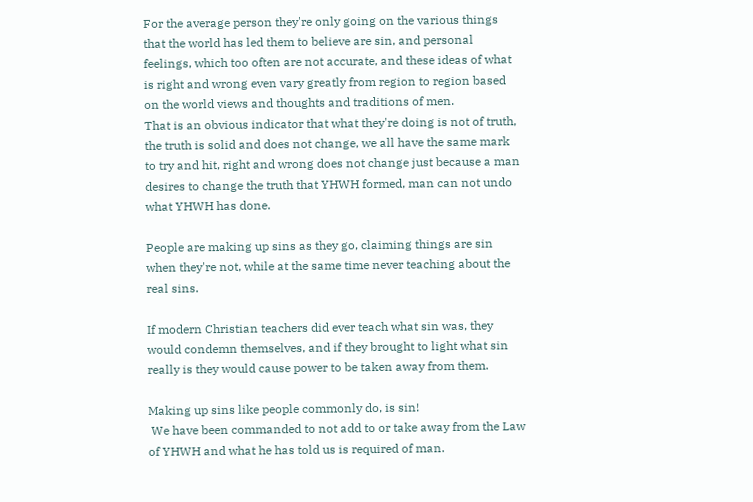For the average person they're only going on the various things that the world has led them to believe are sin, and personal feelings, which too often are not accurate, and these ideas of what is right and wrong even vary greatly from region to region based on the world views and thoughts and traditions of men.
That is an obvious indicator that what they're doing is not of truth, the truth is solid and does not change, we all have the same mark to try and hit, right and wrong does not change just because a man desires to change the truth that YHWH formed, man can not undo what YHWH has done.

People are making up sins as they go, claiming things are sin when they're not, while at the same time never teaching about the real sins.

If modern Christian teachers did ever teach what sin was, they would condemn themselves, and if they brought to light what sin really is they would cause power to be taken away from them.

Making up sins like people commonly do, is sin!
 We have been commanded to not add to or take away from the Law of YHWH and what he has told us is required of man.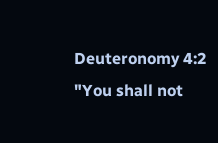Deuteronomy 4:2 "You shall not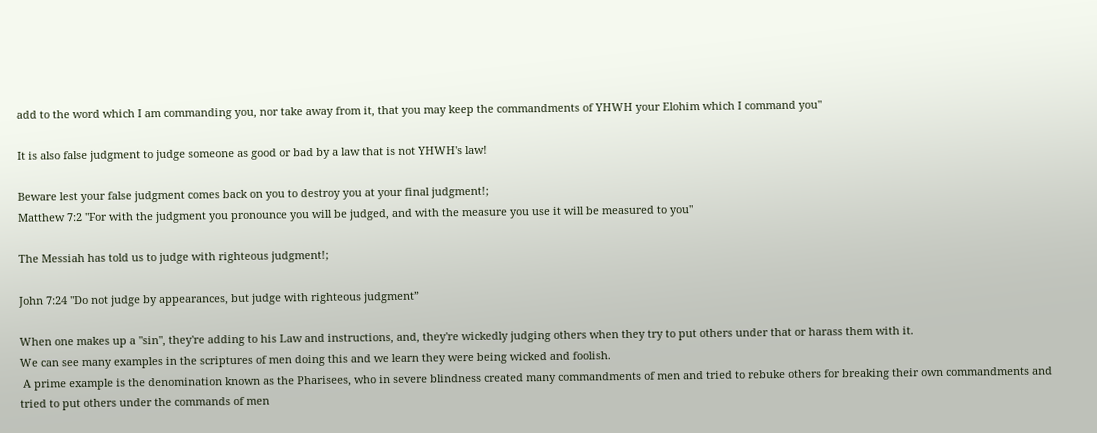add to the word which I am commanding you, nor take away from it, that you may keep the commandments of YHWH your Elohim which I command you"

It is also false judgment to judge someone as good or bad by a law that is not YHWH's law!

Beware lest your false judgment comes back on you to destroy you at your final judgment!;
Matthew 7:2 "For with the judgment you pronounce you will be judged, and with the measure you use it will be measured to you"

The Messiah has told us to judge with righteous judgment!;

John 7:24 "Do not judge by appearances, but judge with righteous judgment”

When one makes up a "sin", they're adding to his Law and instructions, and, they're wickedly judging others when they try to put others under that or harass them with it.
We can see many examples in the scriptures of men doing this and we learn they were being wicked and foolish.
 A prime example is the denomination known as the Pharisees, who in severe blindness created many commandments of men and tried to rebuke others for breaking their own commandments and tried to put others under the commands of men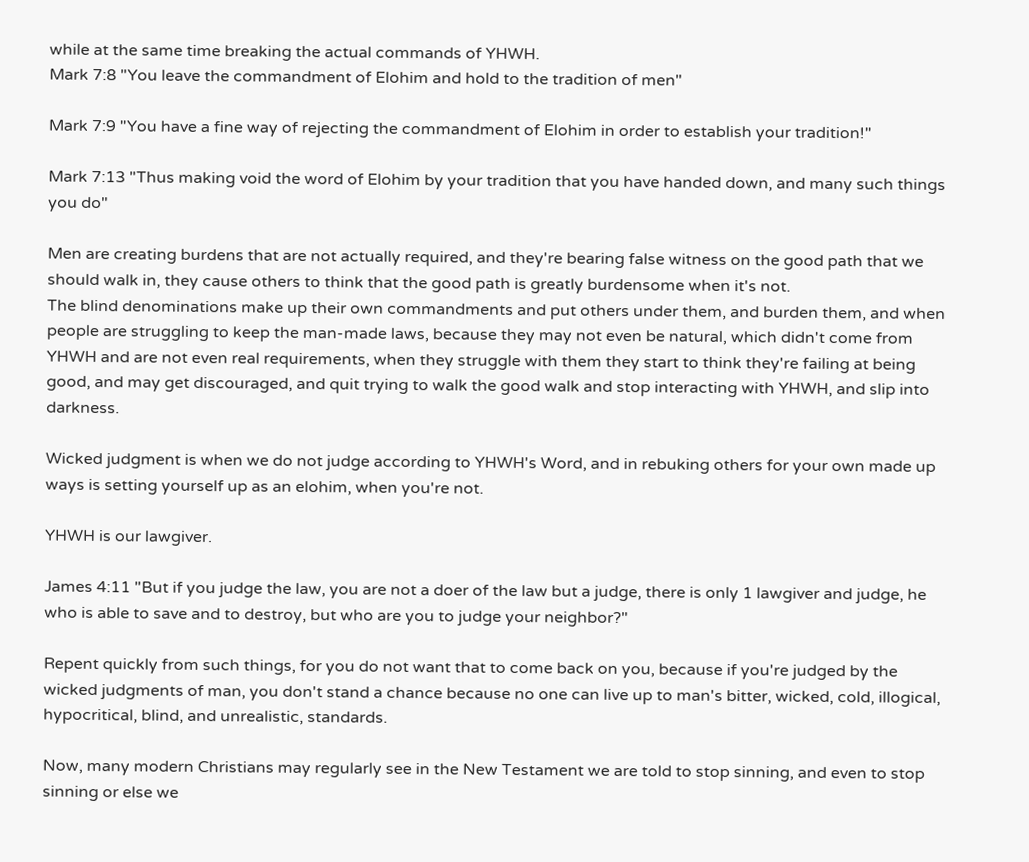while at the same time breaking the actual commands of YHWH.
Mark 7:8 "You leave the commandment of Elohim and hold to the tradition of men"

Mark 7:9 "You have a fine way of rejecting the commandment of Elohim in order to establish your tradition!"

Mark 7:13 "Thus making void the word of Elohim by your tradition that you have handed down, and many such things you do"

Men are creating burdens that are not actually required, and they're bearing false witness on the good path that we should walk in, they cause others to think that the good path is greatly burdensome when it's not.
The blind denominations make up their own commandments and put others under them, and burden them, and when people are struggling to keep the man-made laws, because they may not even be natural, which didn't come from YHWH and are not even real requirements, when they struggle with them they start to think they're failing at being good, and may get discouraged, and quit trying to walk the good walk and stop interacting with YHWH, and slip into darkness.

Wicked judgment is when we do not judge according to YHWH's Word, and in rebuking others for your own made up ways is setting yourself up as an elohim, when you're not.

YHWH is our lawgiver.

James 4:11 "But if you judge the law, you are not a doer of the law but a judge, there is only 1 lawgiver and judge, he who is able to save and to destroy, but who are you to judge your neighbor?"

Repent quickly from such things, for you do not want that to come back on you, because if you're judged by the wicked judgments of man, you don't stand a chance because no one can live up to man's bitter, wicked, cold, illogical, hypocritical, blind, and unrealistic, standards.

Now, many modern Christians may regularly see in the New Testament we are told to stop sinning, and even to stop sinning or else we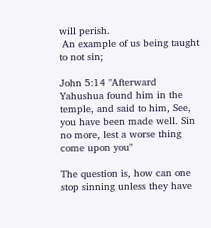will perish.
 An example of us being taught to not sin;

John 5:14 "Afterward Yahushua found him in the temple, and said to him, See, you have been made well. Sin no more, lest a worse thing come upon you"

The question is, how can one stop sinning unless they have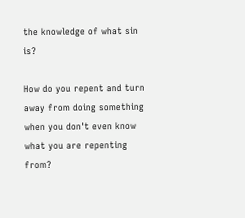the knowledge of what sin is?

How do you repent and turn away from doing something when you don't even know what you are repenting from?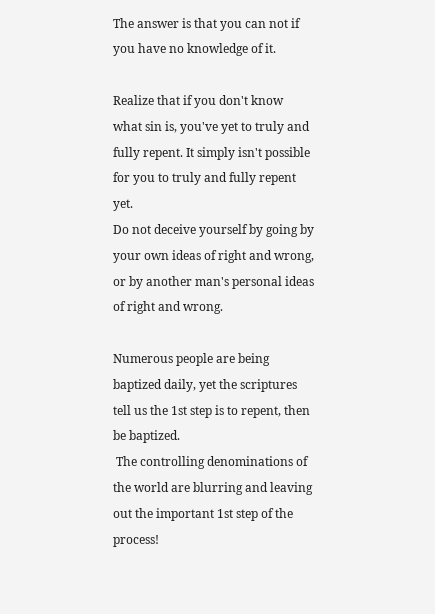The answer is that you can not if you have no knowledge of it.

Realize that if you don't know what sin is, you've yet to truly and fully repent. It simply isn't possible for you to truly and fully repent yet.
Do not deceive yourself by going by your own ideas of right and wrong, or by another man's personal ideas of right and wrong.

Numerous people are being baptized daily, yet the scriptures tell us the 1st step is to repent, then be baptized.
 The controlling denominations of the world are blurring and leaving out the important 1st step of the process!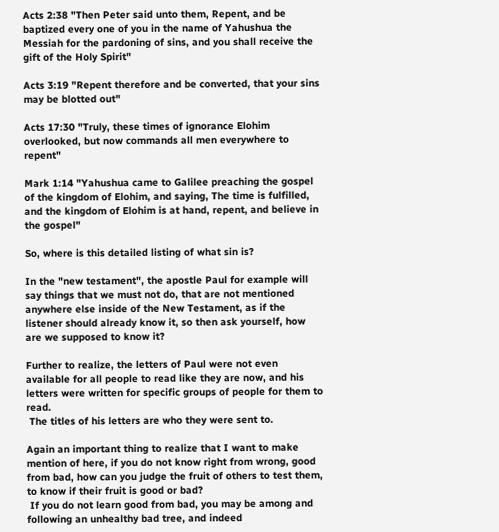Acts 2:38 "Then Peter said unto them, Repent, and be baptized every one of you in the name of Yahushua the Messiah for the pardoning of sins, and you shall receive the gift of the Holy Spirit"

Acts 3:19 "Repent therefore and be converted, that your sins may be blotted out"

Acts 17:30 "Truly, these times of ignorance Elohim overlooked, but now commands all men everywhere to repent"

Mark 1:14 "Yahushua came to Galilee preaching the gospel of the kingdom of Elohim, and saying, The time is fulfilled, and the kingdom of Elohim is at hand, repent, and believe in the gospel"

So, where is this detailed listing of what sin is?

In the "new testament", the apostle Paul for example will say things that we must not do, that are not mentioned anywhere else inside of the New Testament, as if the listener should already know it, so then ask yourself, how are we supposed to know it?

Further to realize, the letters of Paul were not even available for all people to read like they are now, and his letters were written for specific groups of people for them to read.
 The titles of his letters are who they were sent to.

Again an important thing to realize that I want to make mention of here, if you do not know right from wrong, good from bad, how can you judge the fruit of others to test them, to know if their fruit is good or bad?
 If you do not learn good from bad, you may be among and following an unhealthy bad tree, and indeed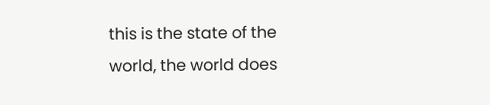this is the state of the world, the world does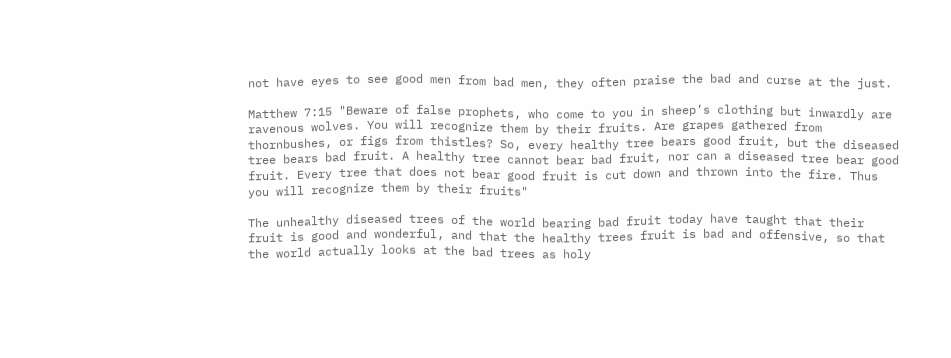not have eyes to see good men from bad men, they often praise the bad and curse at the just.

Matthew 7:15 "Beware of false prophets, who come to you in sheep’s clothing but inwardly are ravenous wolves. You will recognize them by their fruits. Are grapes gathered from thornbushes, or figs from thistles? So, every healthy tree bears good fruit, but the diseased tree bears bad fruit. A healthy tree cannot bear bad fruit, nor can a diseased tree bear good fruit. Every tree that does not bear good fruit is cut down and thrown into the fire. Thus you will recognize them by their fruits"

The unhealthy diseased trees of the world bearing bad fruit today have taught that their fruit is good and wonderful, and that the healthy trees fruit is bad and offensive, so that the world actually looks at the bad trees as holy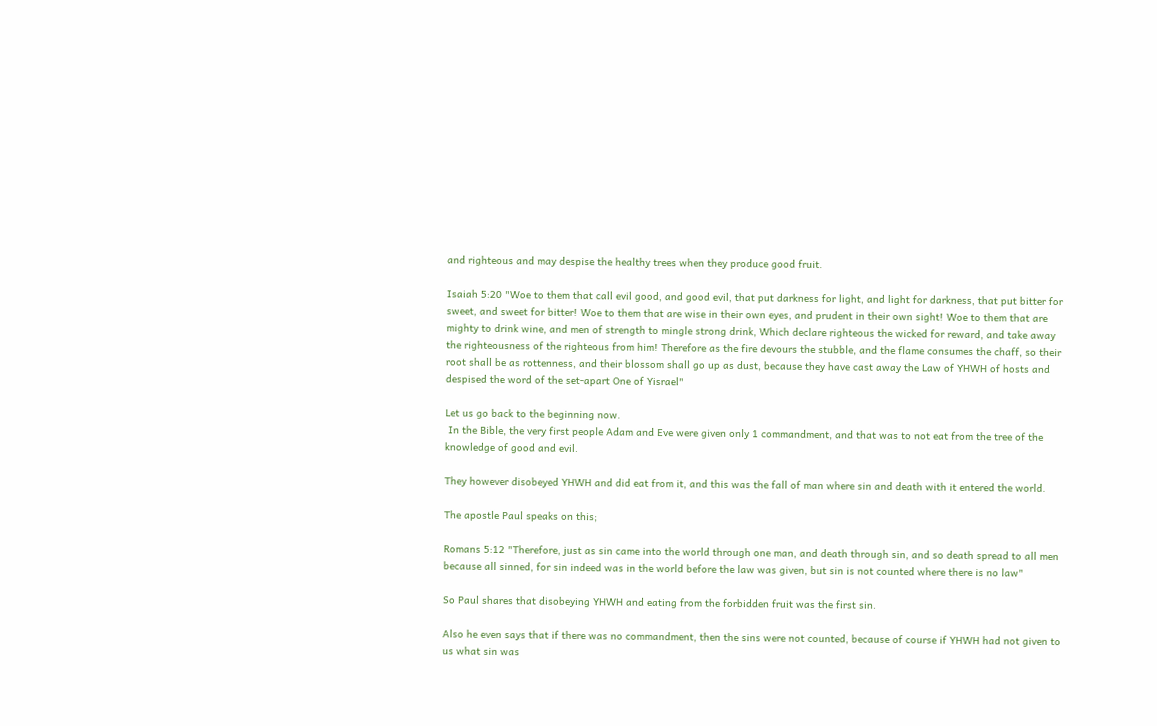and righteous and may despise the healthy trees when they produce good fruit.

Isaiah 5:20 "Woe to them that call evil good, and good evil, that put darkness for light, and light for darkness, that put bitter for sweet, and sweet for bitter! Woe to them that are wise in their own eyes, and prudent in their own sight! Woe to them that are mighty to drink wine, and men of strength to mingle strong drink, Which declare righteous the wicked for reward, and take away the righteousness of the righteous from him! Therefore as the fire devours the stubble, and the flame consumes the chaff, so their root shall be as rottenness, and their blossom shall go up as dust, because they have cast away the Law of YHWH of hosts and despised the word of the set-apart One of Yisrael"

Let us go back to the beginning now.
 In the Bible, the very first people Adam and Eve were given only 1 commandment, and that was to not eat from the tree of the knowledge of good and evil.

They however disobeyed YHWH and did eat from it, and this was the fall of man where sin and death with it entered the world.

The apostle Paul speaks on this;

Romans 5:12 "Therefore, just as sin came into the world through one man, and death through sin, and so death spread to all men because all sinned, for sin indeed was in the world before the law was given, but sin is not counted where there is no law"

So Paul shares that disobeying YHWH and eating from the forbidden fruit was the first sin.

Also he even says that if there was no commandment, then the sins were not counted, because of course if YHWH had not given to us what sin was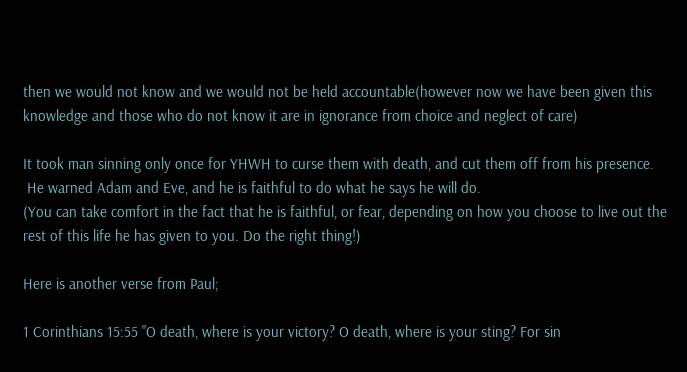then we would not know and we would not be held accountable(however now we have been given this knowledge and those who do not know it are in ignorance from choice and neglect of care)

It took man sinning only once for YHWH to curse them with death, and cut them off from his presence.
 He warned Adam and Eve, and he is faithful to do what he says he will do.
(You can take comfort in the fact that he is faithful, or fear, depending on how you choose to live out the rest of this life he has given to you. Do the right thing!)

Here is another verse from Paul;

1 Corinthians 15:55 "O death, where is your victory? O death, where is your sting? For sin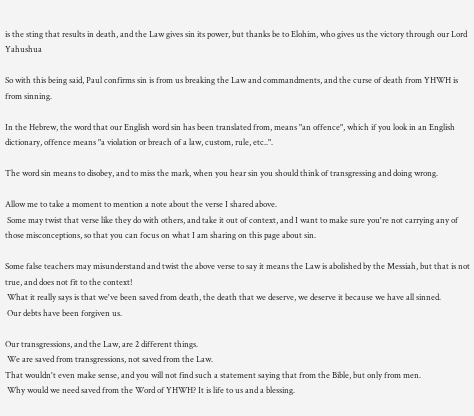is the sting that results in death, and the Law gives sin its power, but thanks be to Elohim, who gives us the victory through our Lord Yahushua

So with this being said, Paul confirms sin is from us breaking the Law and commandments, and the curse of death from YHWH is from sinning.

In the Hebrew, the word that our English word sin has been translated from, means "an offence", which if you look in an English dictionary, offence means "a violation or breach of a law, custom, rule, etc..".

The word sin means to disobey, and to miss the mark, when you hear sin you should think of transgressing and doing wrong.

Allow me to take a moment to mention a note about the verse I shared above.
 Some may twist that verse like they do with others, and take it out of context, and I want to make sure you're not carrying any of those misconceptions, so that you can focus on what I am sharing on this page about sin.

Some false teachers may misunderstand and twist the above verse to say it means the Law is abolished by the Messiah, but that is not true, and does not fit to the context!
 What it really says is that we've been saved from death, the death that we deserve, we deserve it because we have all sinned.
 Our debts have been forgiven us.

Our transgressions, and the Law, are 2 different things.
 We are saved from transgressions, not saved from the Law.
That wouldn't even make sense, and you will not find such a statement saying that from the Bible, but only from men.
 Why would we need saved from the Word of YHWH? It is life to us and a blessing.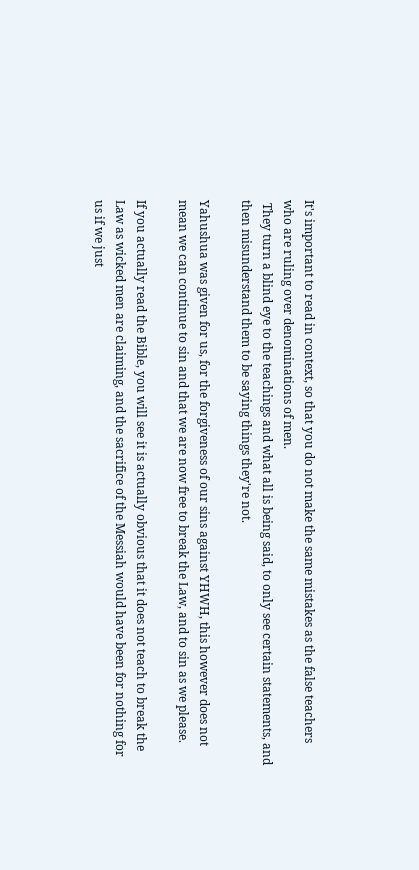It's important to read in context, so that you do not make the same mistakes as the false teachers who are ruling over denominations of men.
 They turn a blind eye to the teachings and what all is being said, to only see certain statements, and then misunderstand them to be saying things they're not.

Yahushua was given for us, for the forgiveness of our sins against YHWH, this however does not mean we can continue to sin and that we are now free to break the Law, and to sin as we please.

If you actually read the Bible, you will see it is actually obvious that it does not teach to break the Law as wicked men are claiming, and the sacrifice of the Messiah would have been for nothing for us if we just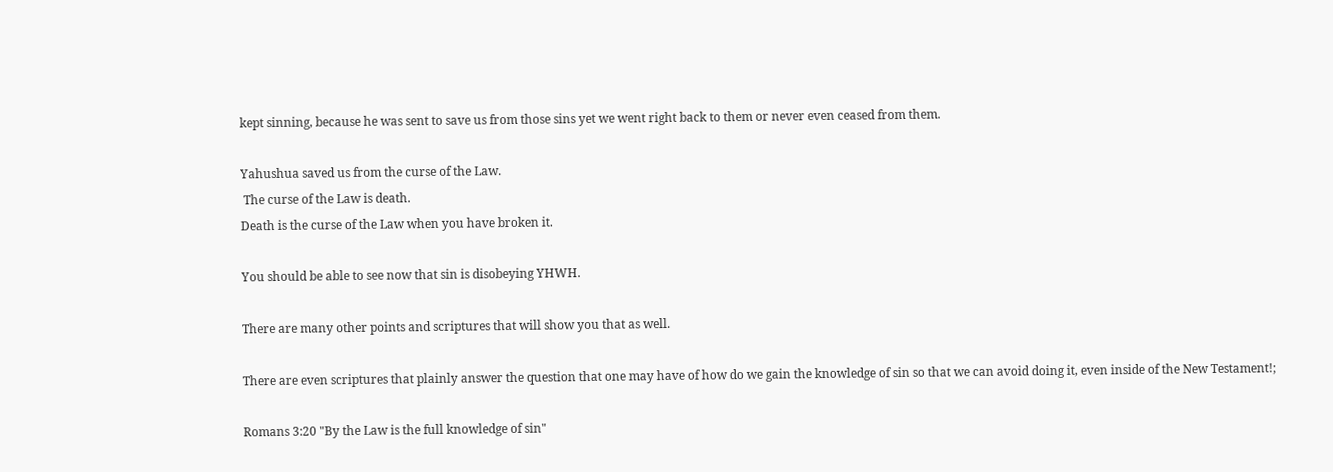kept sinning, because he was sent to save us from those sins yet we went right back to them or never even ceased from them.

Yahushua saved us from the curse of the Law.
 The curse of the Law is death.
Death is the curse of the Law when you have broken it.

You should be able to see now that sin is disobeying YHWH.

There are many other points and scriptures that will show you that as well.

There are even scriptures that plainly answer the question that one may have of how do we gain the knowledge of sin so that we can avoid doing it, even inside of the New Testament!;

Romans 3:20 "By the Law is the full knowledge of sin"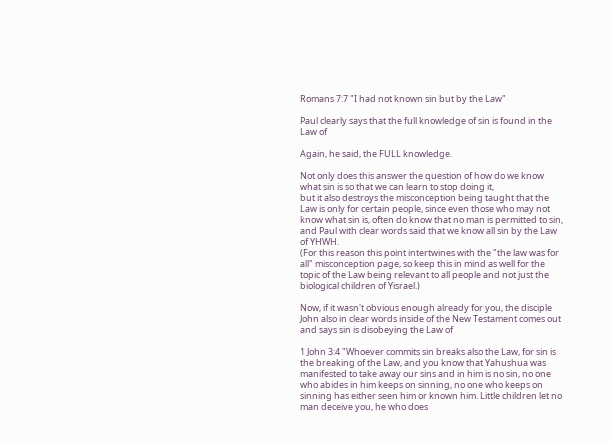Romans 7:7 "I had not known sin but by the Law"

Paul clearly says that the full knowledge of sin is found in the Law of

Again, he said, the FULL knowledge.

Not only does this answer the question of how do we know what sin is so that we can learn to stop doing it,
but it also destroys the misconception being taught that the Law is only for certain people, since even those who may not know what sin is, often do know that no man is permitted to sin, and Paul with clear words said that we know all sin by the Law of YHWH.
(For this reason this point intertwines with the "the law was for all" misconception page, so keep this in mind as well for the topic of the Law being relevant to all people and not just the biological children of Yisrael.)

Now, if it wasn't obvious enough already for you, the disciple John also in clear words inside of the New Testament comes out and says sin is disobeying the Law of

1 John 3:4 "Whoever commits sin breaks also the Law, for sin is the breaking of the Law, and you know that Yahushua was manifested to take away our sins and in him is no sin, no one who abides in him keeps on sinning, no one who keeps on sinning has either seen him or known him. Little children let no man deceive you, he who does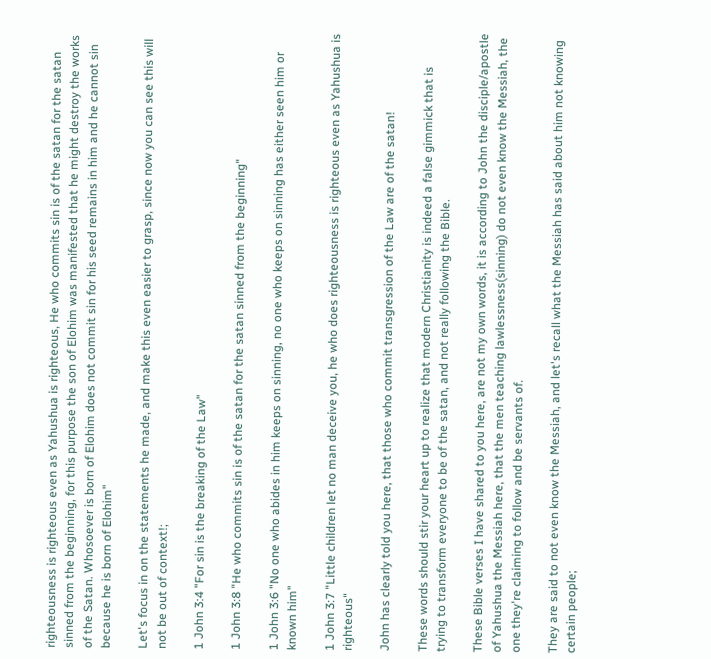righteousness is righteous even as Yahushua is righteous, He who commits sin is of the satan for the satan sinned from the beginning, for this purpose the son of Elohim was manifested that he might destroy the works of the Satan. Whosoever is born of Elohim does not commit sin for his seed remains in him and he cannot sin because he is born of Elohim"

Let's focus in on the statements he made, and make this even easier to grasp, since now you can see this will not be out of context!;

1 John 3:4 "For sin is the breaking of the Law"

1 John 3:8 "He who commits sin is of the satan for the satan sinned from the beginning"

1 John 3:6 "No one who abides in him keeps on sinning, no one who keeps on sinning has either seen him or known him"

1 John 3:7 "Little children let no man deceive you, he who does righteousness is righteous even as Yahushua is righteous"

John has clearly told you here, that those who commit transgression of the Law are of the satan!

These words should stir your heart up to realize that modern Christianity is indeed a false gimmick that is trying to transform everyone to be of the satan, and not really following the Bible.

These Bible verses I have shared to you here, are not my own words, it is according to John the disciple/apostle of Yahushua the Messiah here, that the men teaching lawlessness(sinning) do not even know the Messiah, the one they're claiming to follow and be servants of.

They are said to not even know the Messiah, and let's recall what the Messiah has said about him not knowing certain people;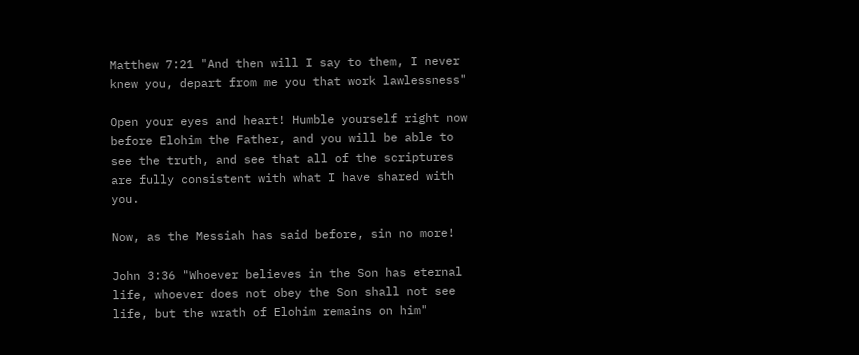Matthew 7:21 "And then will I say to them, I never knew you, depart from me you that work lawlessness"

Open your eyes and heart! Humble yourself right now before Elohim the Father, and you will be able to see the truth, and see that all of the scriptures are fully consistent with what I have shared with you.

Now, as the Messiah has said before, sin no more!

John 3:36 "Whoever believes in the Son has eternal life, whoever does not obey the Son shall not see life, but the wrath of Elohim remains on him"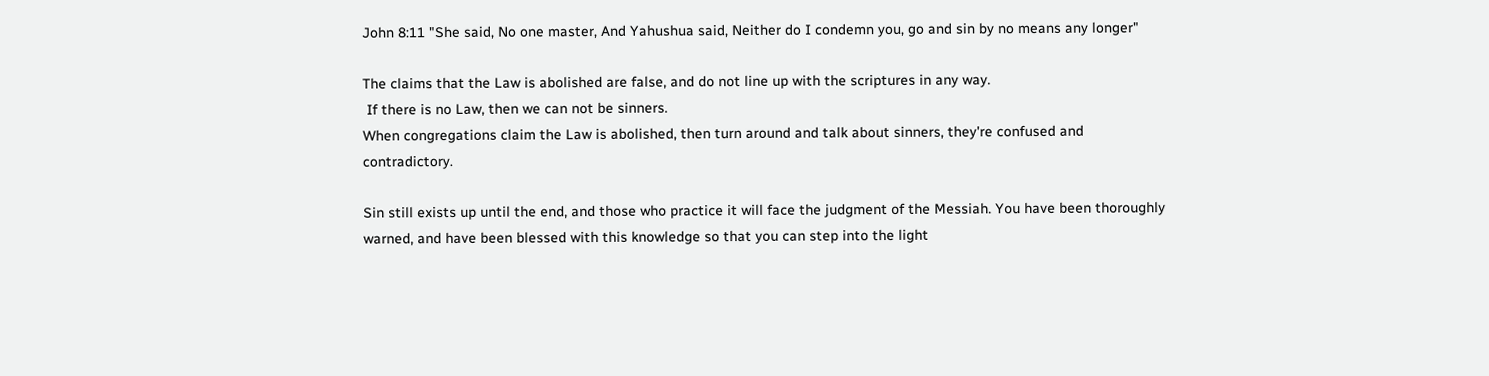John 8:11 "She said, No one master, And Yahushua said, Neither do I condemn you, go and sin by no means any longer"

The claims that the Law is abolished are false, and do not line up with the scriptures in any way.
 If there is no Law, then we can not be sinners.
When congregations claim the Law is abolished, then turn around and talk about sinners, they're confused and contradictory.

Sin still exists up until the end, and those who practice it will face the judgment of the Messiah. You have been thoroughly warned, and have been blessed with this knowledge so that you can step into the light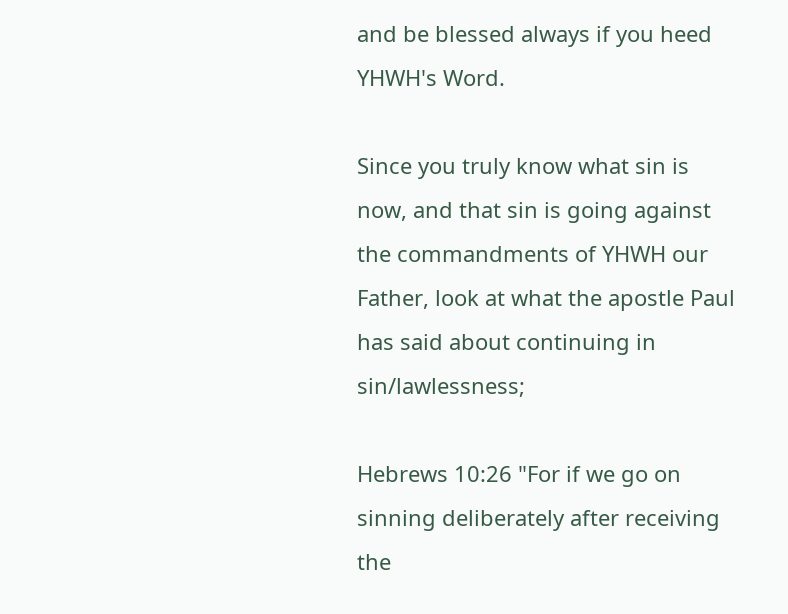and be blessed always if you heed YHWH's Word.

Since you truly know what sin is now, and that sin is going against the commandments of YHWH our Father, look at what the apostle Paul has said about continuing in sin/lawlessness;

Hebrews 10:26 "For if we go on sinning deliberately after receiving the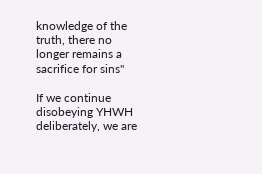knowledge of the truth, there no longer remains a sacrifice for sins"

If we continue disobeying YHWH deliberately, we are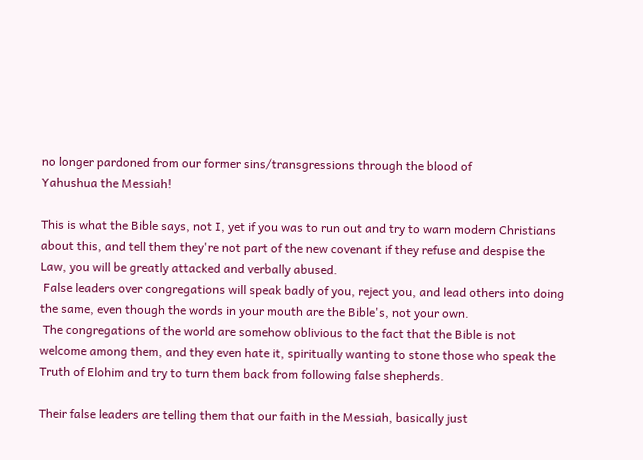no longer pardoned from our former sins/transgressions through the blood of
Yahushua the Messiah!

This is what the Bible says, not I, yet if you was to run out and try to warn modern Christians about this, and tell them they're not part of the new covenant if they refuse and despise the Law, you will be greatly attacked and verbally abused.
 False leaders over congregations will speak badly of you, reject you, and lead others into doing the same, even though the words in your mouth are the Bible's, not your own.
 The congregations of the world are somehow oblivious to the fact that the Bible is not welcome among them, and they even hate it, spiritually wanting to stone those who speak the Truth of Elohim and try to turn them back from following false shepherds.

Their false leaders are telling them that our faith in the Messiah, basically just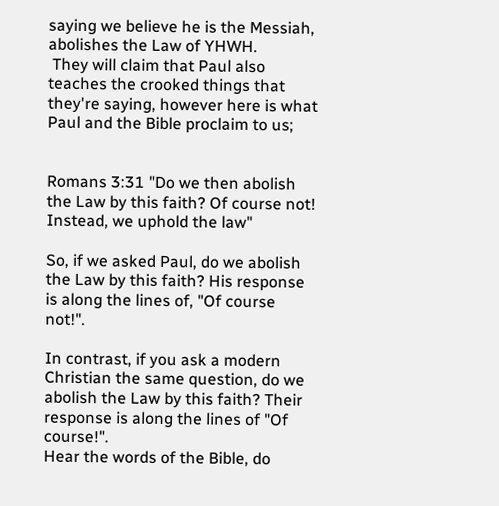saying we believe he is the Messiah, abolishes the Law of YHWH.
 They will claim that Paul also teaches the crooked things that they're saying, however here is what Paul and the Bible proclaim to us;


Romans 3:31 "Do we then abolish the Law by this faith? Of course not! Instead, we uphold the law"

So, if we asked Paul, do we abolish the Law by this faith? His response is along the lines of, "Of course not!".

In contrast, if you ask a modern Christian the same question, do we abolish the Law by this faith? Their response is along the lines of "Of course!".
Hear the words of the Bible, do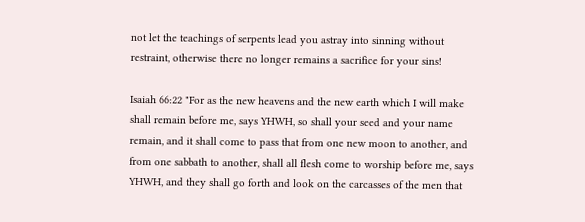not let the teachings of serpents lead you astray into sinning without restraint, otherwise there no longer remains a sacrifice for your sins!

Isaiah 66:22 "For as the new heavens and the new earth which I will make shall remain before me, says YHWH, so shall your seed and your name remain, and it shall come to pass that from one new moon to another, and from one sabbath to another, shall all flesh come to worship before me, says YHWH, and they shall go forth and look on the carcasses of the men that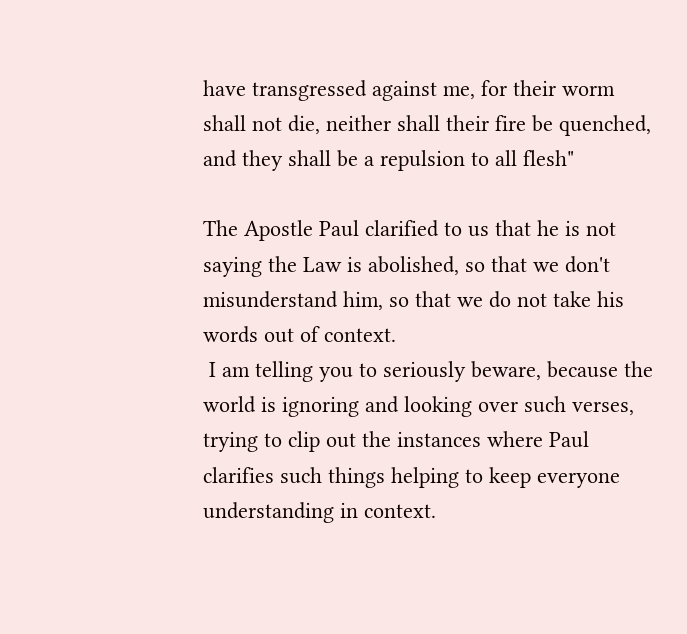have transgressed against me, for their worm shall not die, neither shall their fire be quenched, and they shall be a repulsion to all flesh"

The Apostle Paul clarified to us that he is not saying the Law is abolished, so that we don't misunderstand him, so that we do not take his words out of context.
 I am telling you to seriously beware, because the world is ignoring and looking over such verses, trying to clip out the instances where Paul clarifies such things helping to keep everyone understanding in context.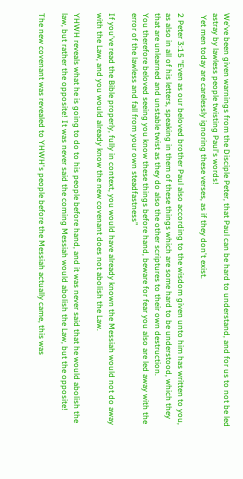We've been given warnings from the Disciple Peter, that Paul can be hard to understand, and for us to not be led astray by lawless people twisting Paul's words!
 Yet men today are carelessly ignoring these verses, as if they don't exist.

2 Peter 3:15 "Even as our beloved brother Paul also according to the wisdom given unto him has written to you, as also in all of his letters, speaking in them of these things which are some hard to be understood, which they that are unlearned and unstable twist as they do also the other scriptures to their own destruction.
You therefore beloved seeing you know these things before hand, beware for fear you also are led away with the error of the lawless and fall from your own steadfastness"

If you've read the Bible properly, fully in context, you would have already known the Messiah would not do away with the Law, and you would already know the new covenant does not abolish the Law.

YHWH reveals what he is going to do to his people before hand, and it was never said that he would abolish the law, but rather the opposite! It was never said the coming Messiah would abolish the Law, but the opposite!

The new covenant was revealed to YHWH's people before the Messiah actually came, this was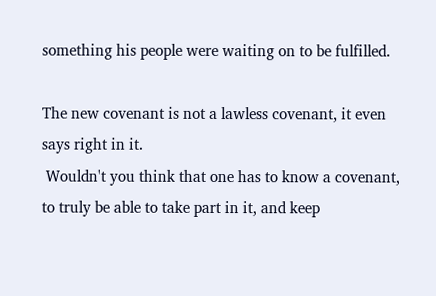something his people were waiting on to be fulfilled.

The new covenant is not a lawless covenant, it even says right in it.
 Wouldn't you think that one has to know a covenant, to truly be able to take part in it, and keep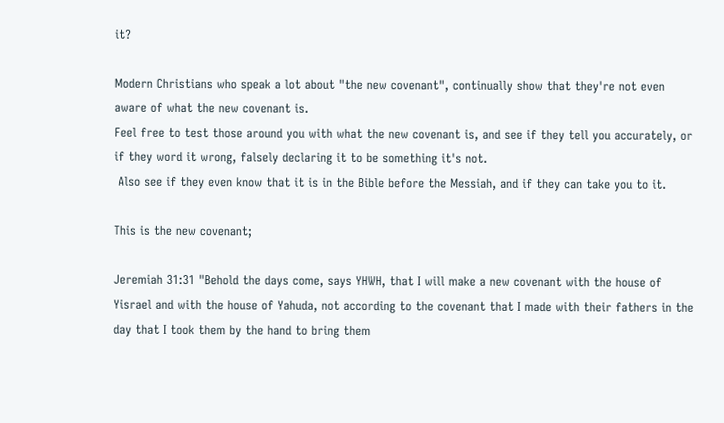it?

Modern Christians who speak a lot about "the new covenant", continually show that they're not even aware of what the new covenant is.
Feel free to test those around you with what the new covenant is, and see if they tell you accurately, or if they word it wrong, falsely declaring it to be something it's not.
 Also see if they even know that it is in the Bible before the Messiah, and if they can take you to it.

This is the new covenant;

Jeremiah 31:31 "Behold the days come, says YHWH, that I will make a new covenant with the house of Yisrael and with the house of Yahuda, not according to the covenant that I made with their fathers in the day that I took them by the hand to bring them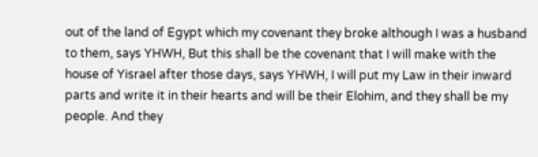out of the land of Egypt which my covenant they broke although I was a husband to them, says YHWH, But this shall be the covenant that I will make with the house of Yisrael after those days, says YHWH, I will put my Law in their inward parts and write it in their hearts and will be their Elohim, and they shall be my people. And they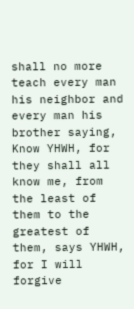shall no more teach every man his neighbor and every man his brother saying, Know YHWH, for they shall all know me, from the least of them to the greatest of them, says YHWH, for I will forgive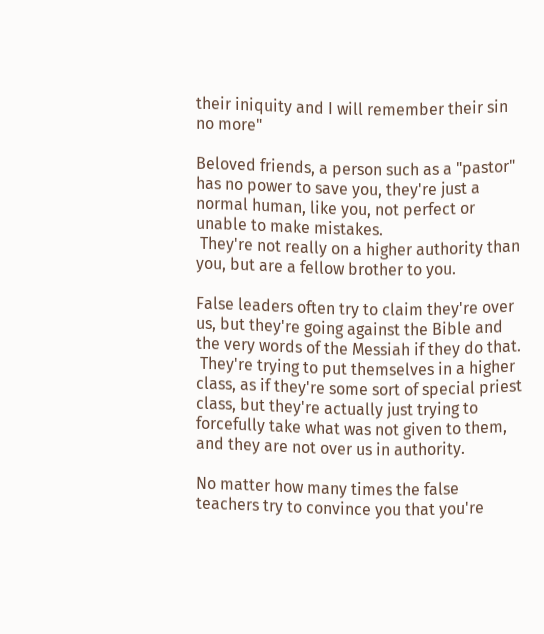their iniquity and I will remember their sin no more"

Beloved friends, a person such as a "pastor" has no power to save you, they're just a normal human, like you, not perfect or unable to make mistakes.
 They're not really on a higher authority than you, but are a fellow brother to you.

False leaders often try to claim they're over us, but they're going against the Bible and the very words of the Messiah if they do that.
 They're trying to put themselves in a higher class, as if they're some sort of special priest class, but they're actually just trying to forcefully take what was not given to them, and they are not over us in authority.

No matter how many times the false teachers try to convince you that you're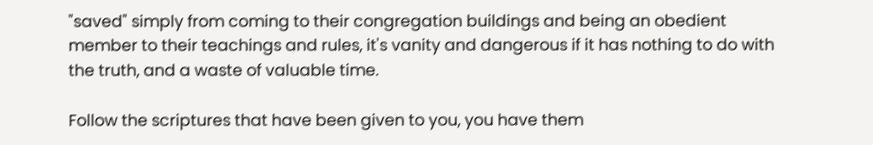"saved" simply from coming to their congregation buildings and being an obedient member to their teachings and rules, it's vanity and dangerous if it has nothing to do with the truth, and a waste of valuable time.

Follow the scriptures that have been given to you, you have them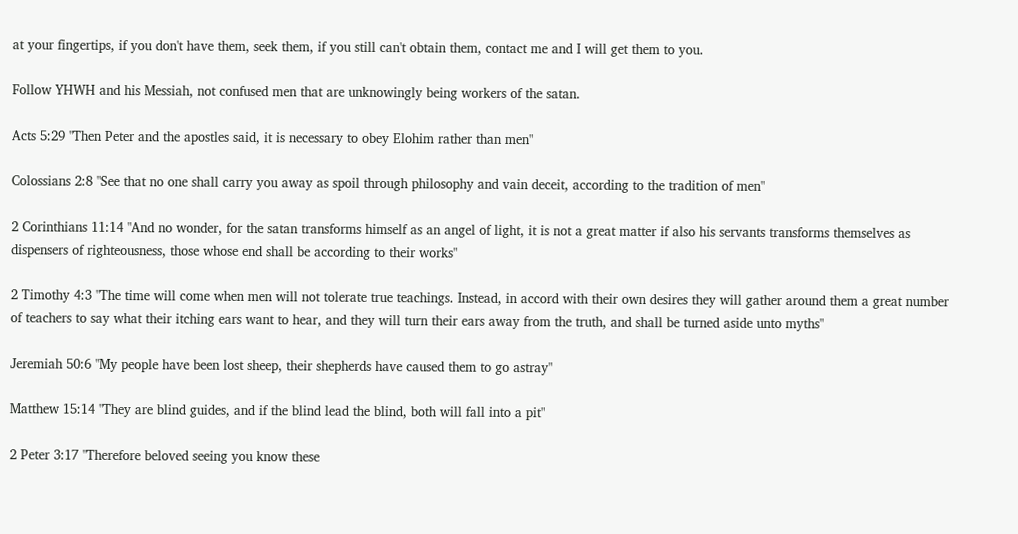at your fingertips, if you don't have them, seek them, if you still can't obtain them, contact me and I will get them to you.

Follow YHWH and his Messiah, not confused men that are unknowingly being workers of the satan.

Acts 5:29 "Then Peter and the apostles said, it is necessary to obey Elohim rather than men"

Colossians 2:8 "See that no one shall carry you away as spoil through philosophy and vain deceit, according to the tradition of men"

2 Corinthians 11:14 "And no wonder, for the satan transforms himself as an angel of light, it is not a great matter if also his servants transforms themselves as dispensers of righteousness, those whose end shall be according to their works"

2 Timothy 4:3 "The time will come when men will not tolerate true teachings. Instead, in accord with their own desires they will gather around them a great number of teachers to say what their itching ears want to hear, and they will turn their ears away from the truth, and shall be turned aside unto myths"

Jeremiah 50:6 "My people have been lost sheep, their shepherds have caused them to go astray"

Matthew 15:14 "They are blind guides, and if the blind lead the blind, both will fall into a pit"

2 Peter 3:17 "Therefore beloved seeing you know these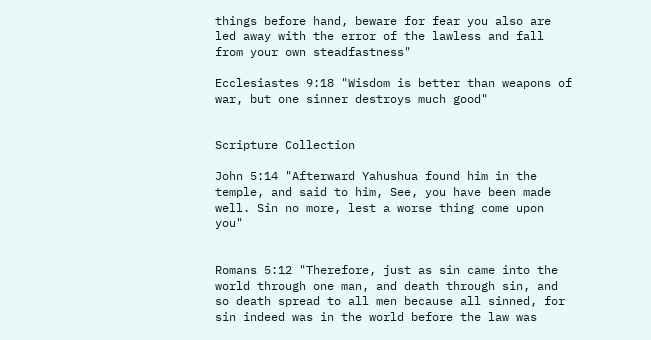things before hand, beware for fear you also are led away with the error of the lawless and fall from your own steadfastness"

Ecclesiastes 9:18 "Wisdom is better than weapons of war, but one sinner destroys much good"


Scripture Collection

John 5:14 "Afterward Yahushua found him in the temple, and said to him, See, you have been made well. Sin no more, lest a worse thing come upon you"


Romans 5:12 "Therefore, just as sin came into the world through one man, and death through sin, and so death spread to all men because all sinned, for sin indeed was in the world before the law was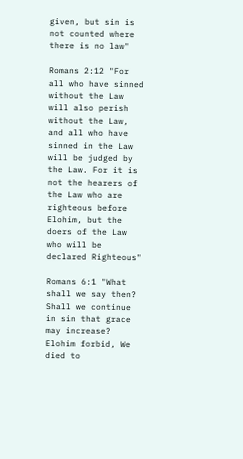given, but sin is not counted where there is no law"

Romans 2:12 "For all who have sinned without the Law will also perish without the Law, and all who have sinned in the Law will be judged by the Law. For it is not the hearers of the Law who are righteous before Elohim, but the doers of the Law who will be declared Righteous"

Romans 6:1 "What shall we say then? Shall we continue in sin that grace may increase? Elohim forbid, We died to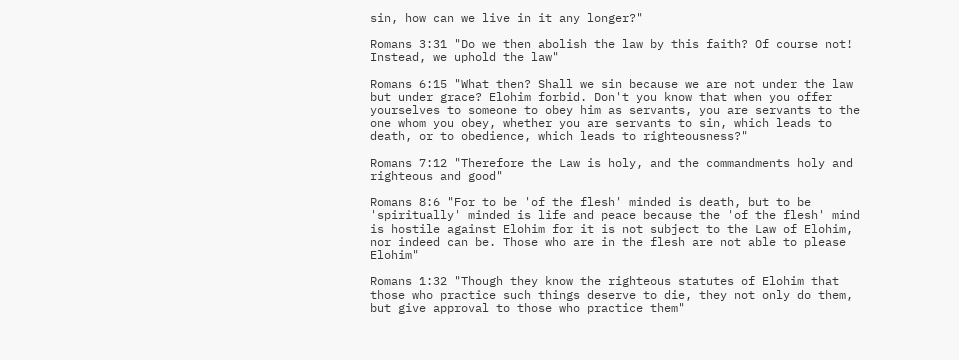sin, how can we live in it any longer?"

Romans 3:31 "Do we then abolish the law by this faith? Of course not! Instead, we uphold the law"

Romans 6:15 "What then? Shall we sin because we are not under the law but under grace? Elohim forbid. Don't you know that when you offer yourselves to someone to obey him as servants, you are servants to the one whom you obey, whether you are servants to sin, which leads to death, or to obedience, which leads to righteousness?"

Romans 7:12 "Therefore the Law is holy, and the commandments holy and righteous and good"

Romans 8:6 "For to be 'of the flesh' minded is death, but to be 'spiritually' minded is life and peace because the 'of the flesh' mind is hostile against Elohim for it is not subject to the Law of Elohim, nor indeed can be. Those who are in the flesh are not able to please Elohim"

Romans 1:32 "Though they know the righteous statutes of Elohim that those who practice such things deserve to die, they not only do them, but give approval to those who practice them"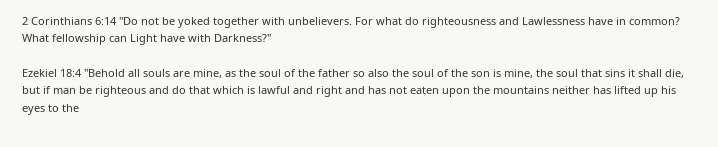2 Corinthians 6:14 "Do not be yoked together with unbelievers. For what do righteousness and Lawlessness have in common? What fellowship can Light have with Darkness?"

Ezekiel 18:4 "Behold all souls are mine, as the soul of the father so also the soul of the son is mine, the soul that sins it shall die, but if man be righteous and do that which is lawful and right and has not eaten upon the mountains neither has lifted up his eyes to the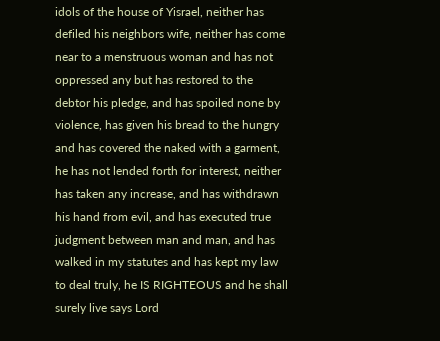idols of the house of Yisrael, neither has defiled his neighbors wife, neither has come near to a menstruous woman and has not oppressed any but has restored to the debtor his pledge, and has spoiled none by violence, has given his bread to the hungry and has covered the naked with a garment, he has not lended forth for interest, neither has taken any increase, and has withdrawn his hand from evil, and has executed true judgment between man and man, and has walked in my statutes and has kept my law to deal truly, he IS RIGHTEOUS and he shall surely live says Lord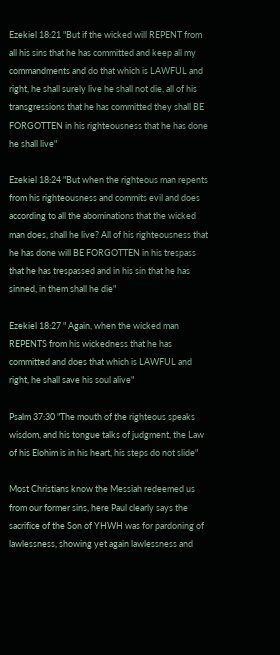Ezekiel 18:21 "But if the wicked will REPENT from all his sins that he has committed and keep all my commandments and do that which is LAWFUL and right, he shall surely live he shall not die, all of his transgressions that he has committed they shall BE FORGOTTEN in his righteousness that he has done he shall live"

Ezekiel 18:24 "But when the righteous man repents from his righteousness and commits evil and does according to all the abominations that the wicked man does, shall he live? All of his righteousness that he has done will BE FORGOTTEN in his trespass that he has trespassed and in his sin that he has sinned, in them shall he die"

Ezekiel 18:27 " Again, when the wicked man REPENTS from his wickedness that he has committed and does that which is LAWFUL and right, he shall save his soul alive"

Psalm 37:30 "The mouth of the righteous speaks wisdom, and his tongue talks of judgment, the Law of his Elohim is in his heart, his steps do not slide"

Most Christians know the Messiah redeemed us from our former sins, here Paul clearly says the sacrifice of the Son of YHWH was for pardoning of lawlessness, showing yet again lawlessness and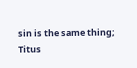sin is the same thing;
Titus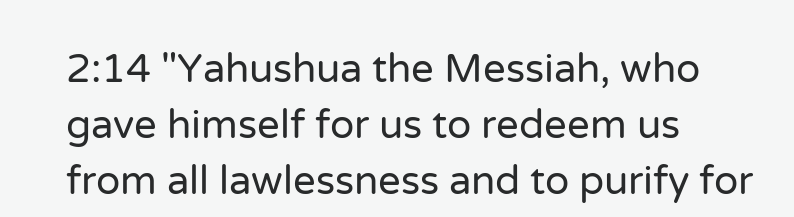2:14 "Yahushua the Messiah, who gave himself for us to redeem us from all lawlessness and to purify for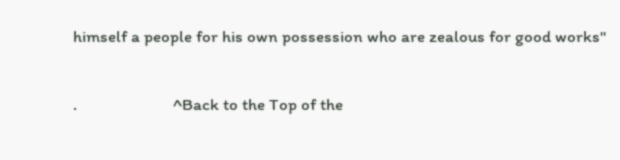himself a people for his own possession who are zealous for good works"

.                        ^Back to the Top of the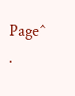Page^                           .